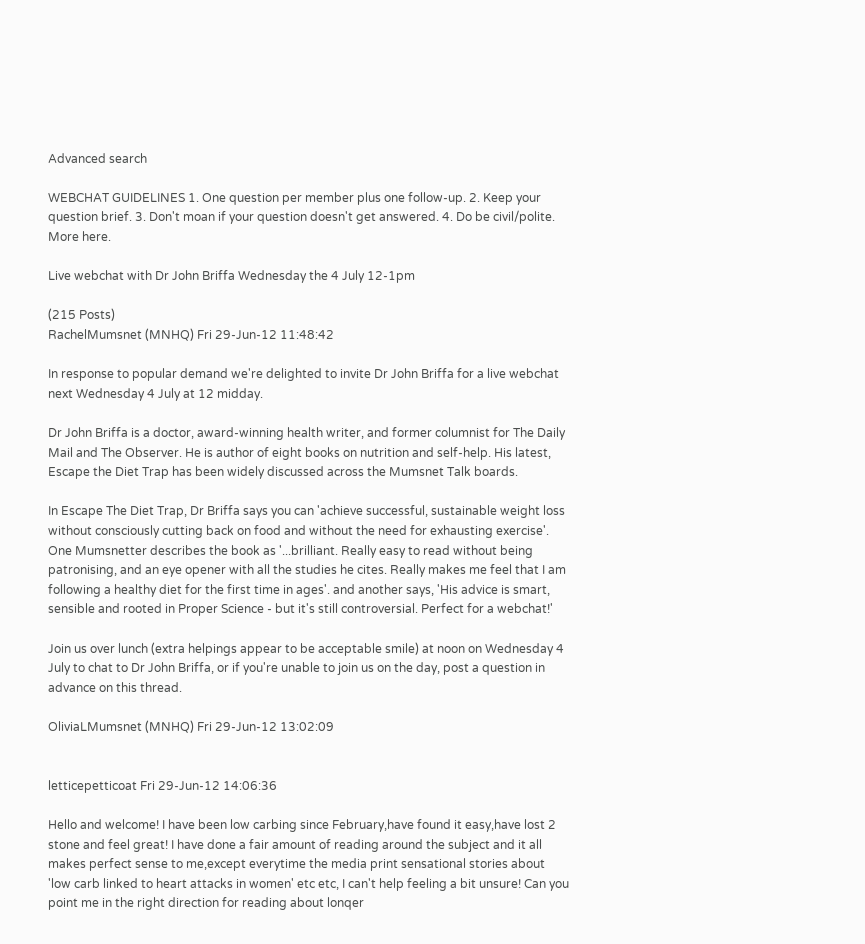Advanced search

WEBCHAT GUIDELINES 1. One question per member plus one follow-up. 2. Keep your question brief. 3. Don't moan if your question doesn't get answered. 4. Do be civil/polite. More here.

Live webchat with Dr John Briffa Wednesday the 4 July 12-1pm

(215 Posts)
RachelMumsnet (MNHQ) Fri 29-Jun-12 11:48:42

In response to popular demand we're delighted to invite Dr John Briffa for a live webchat next Wednesday 4 July at 12 midday.

Dr John Briffa is a doctor, award-winning health writer, and former columnist for The Daily Mail and The Observer. He is author of eight books on nutrition and self-help. His latest, Escape the Diet Trap has been widely discussed across the Mumsnet Talk boards.

In Escape The Diet Trap, Dr Briffa says you can 'achieve successful, sustainable weight loss without consciously cutting back on food and without the need for exhausting exercise'. One Mumsnetter describes the book as '...brilliant. Really easy to read without being patronising, and an eye opener with all the studies he cites. Really makes me feel that I am following a healthy diet for the first time in ages'. and another says, 'His advice is smart, sensible and rooted in Proper Science - but it's still controversial. Perfect for a webchat!'

Join us over lunch (extra helpings appear to be acceptable smile) at noon on Wednesday 4 July to chat to Dr John Briffa, or if you're unable to join us on the day, post a question in advance on this thread.

OliviaLMumsnet (MNHQ) Fri 29-Jun-12 13:02:09


letticepetticoat Fri 29-Jun-12 14:06:36

Hello and welcome! I have been low carbing since February,have found it easy,have lost 2 stone and feel great! I have done a fair amount of reading around the subject and it all makes perfect sense to me,except everytime the media print sensational stories about 'low carb linked to heart attacks in women' etc etc, I can't help feeling a bit unsure! Can you point me in the right direction for reading about lonqer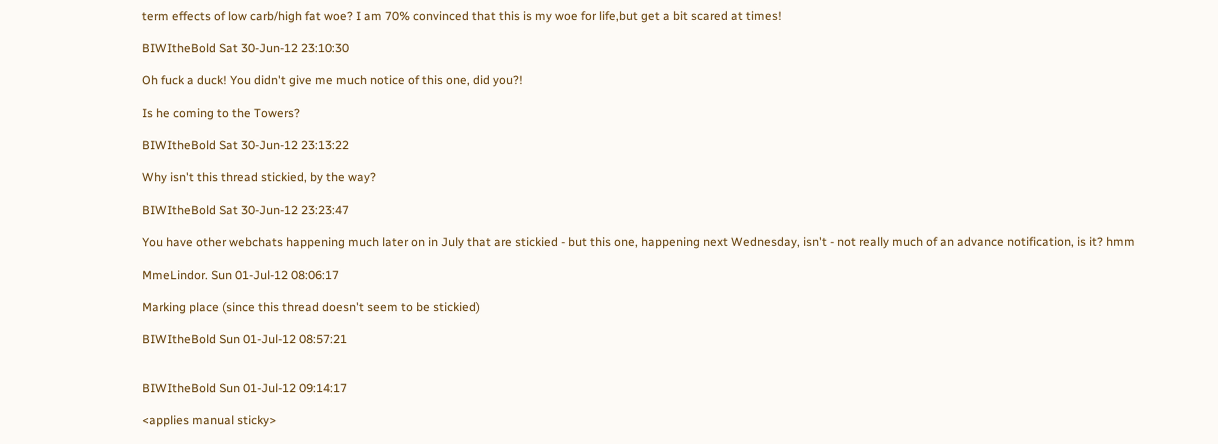term effects of low carb/high fat woe? I am 70% convinced that this is my woe for life,but get a bit scared at times!

BIWItheBold Sat 30-Jun-12 23:10:30

Oh fuck a duck! You didn't give me much notice of this one, did you?!

Is he coming to the Towers?

BIWItheBold Sat 30-Jun-12 23:13:22

Why isn't this thread stickied, by the way?

BIWItheBold Sat 30-Jun-12 23:23:47

You have other webchats happening much later on in July that are stickied - but this one, happening next Wednesday, isn't - not really much of an advance notification, is it? hmm

MmeLindor. Sun 01-Jul-12 08:06:17

Marking place (since this thread doesn't seem to be stickied)

BIWItheBold Sun 01-Jul-12 08:57:21


BIWItheBold Sun 01-Jul-12 09:14:17

<applies manual sticky>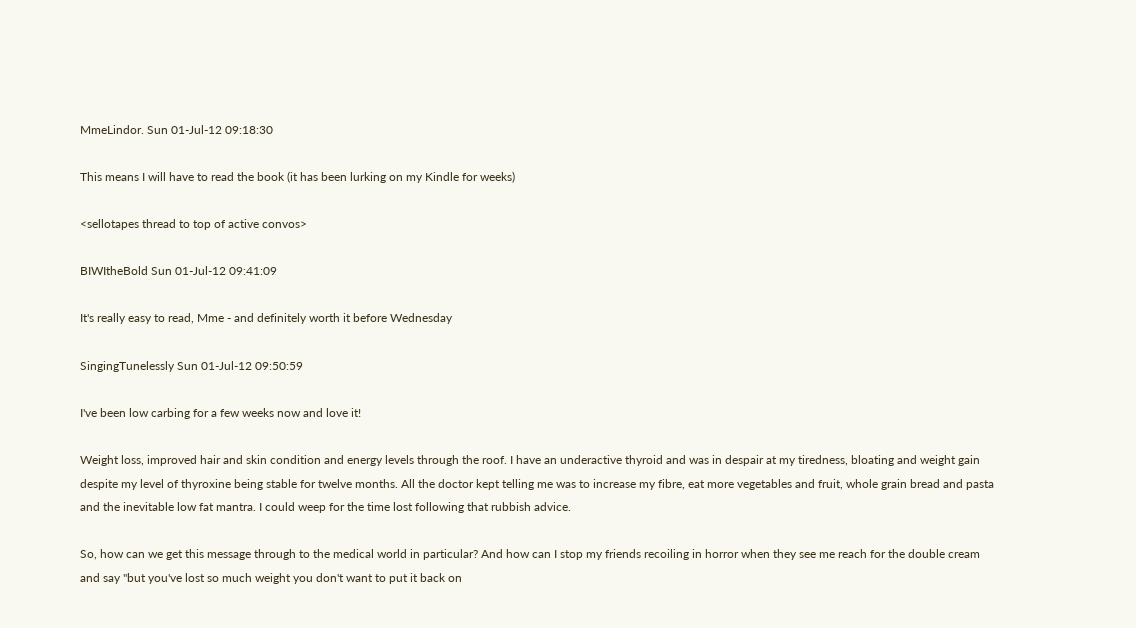MmeLindor. Sun 01-Jul-12 09:18:30

This means I will have to read the book (it has been lurking on my Kindle for weeks)

<sellotapes thread to top of active convos>

BIWItheBold Sun 01-Jul-12 09:41:09

It's really easy to read, Mme - and definitely worth it before Wednesday

SingingTunelessly Sun 01-Jul-12 09:50:59

I've been low carbing for a few weeks now and love it!

Weight loss, improved hair and skin condition and energy levels through the roof. I have an underactive thyroid and was in despair at my tiredness, bloating and weight gain despite my level of thyroxine being stable for twelve months. All the doctor kept telling me was to increase my fibre, eat more vegetables and fruit, whole grain bread and pasta and the inevitable low fat mantra. I could weep for the time lost following that rubbish advice.

So, how can we get this message through to the medical world in particular? And how can I stop my friends recoiling in horror when they see me reach for the double cream and say "but you've lost so much weight you don't want to put it back on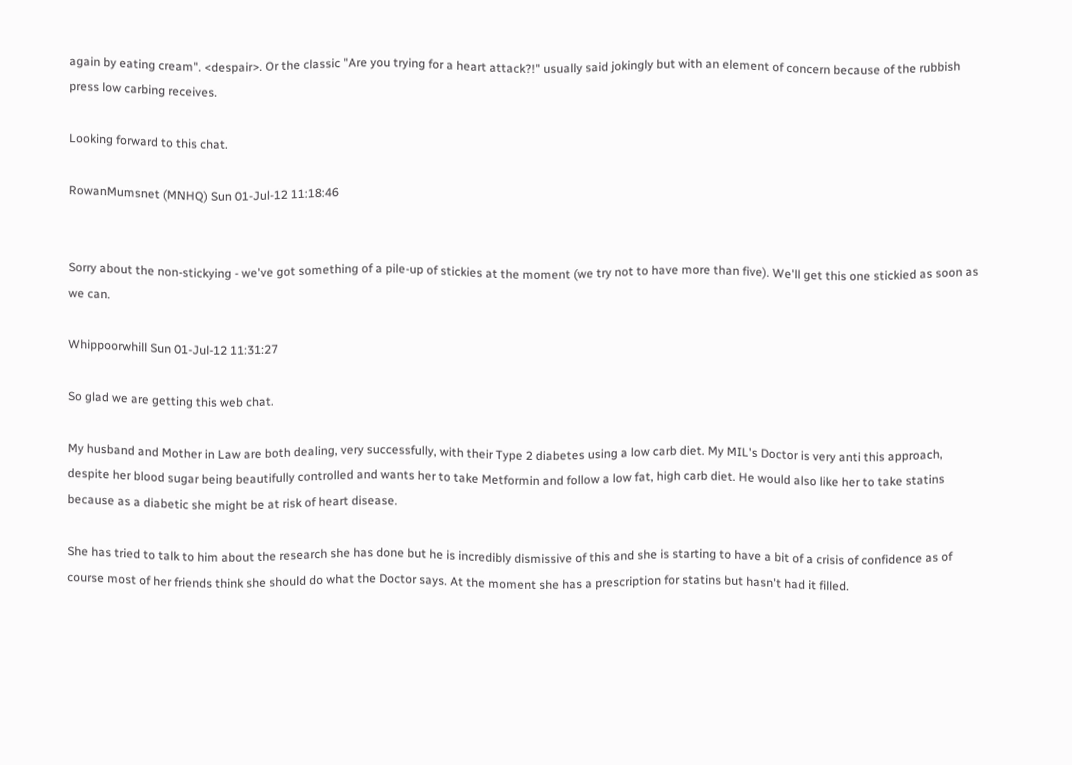again by eating cream". <despair>. Or the classic "Are you trying for a heart attack?!" usually said jokingly but with an element of concern because of the rubbish press low carbing receives.

Looking forward to this chat.

RowanMumsnet (MNHQ) Sun 01-Jul-12 11:18:46


Sorry about the non-stickying - we've got something of a pile-up of stickies at the moment (we try not to have more than five). We'll get this one stickied as soon as we can.

Whippoorwhill Sun 01-Jul-12 11:31:27

So glad we are getting this web chat.

My husband and Mother in Law are both dealing, very successfully, with their Type 2 diabetes using a low carb diet. My MIL's Doctor is very anti this approach, despite her blood sugar being beautifully controlled and wants her to take Metformin and follow a low fat, high carb diet. He would also like her to take statins because as a diabetic she might be at risk of heart disease.

She has tried to talk to him about the research she has done but he is incredibly dismissive of this and she is starting to have a bit of a crisis of confidence as of course most of her friends think she should do what the Doctor says. At the moment she has a prescription for statins but hasn't had it filled.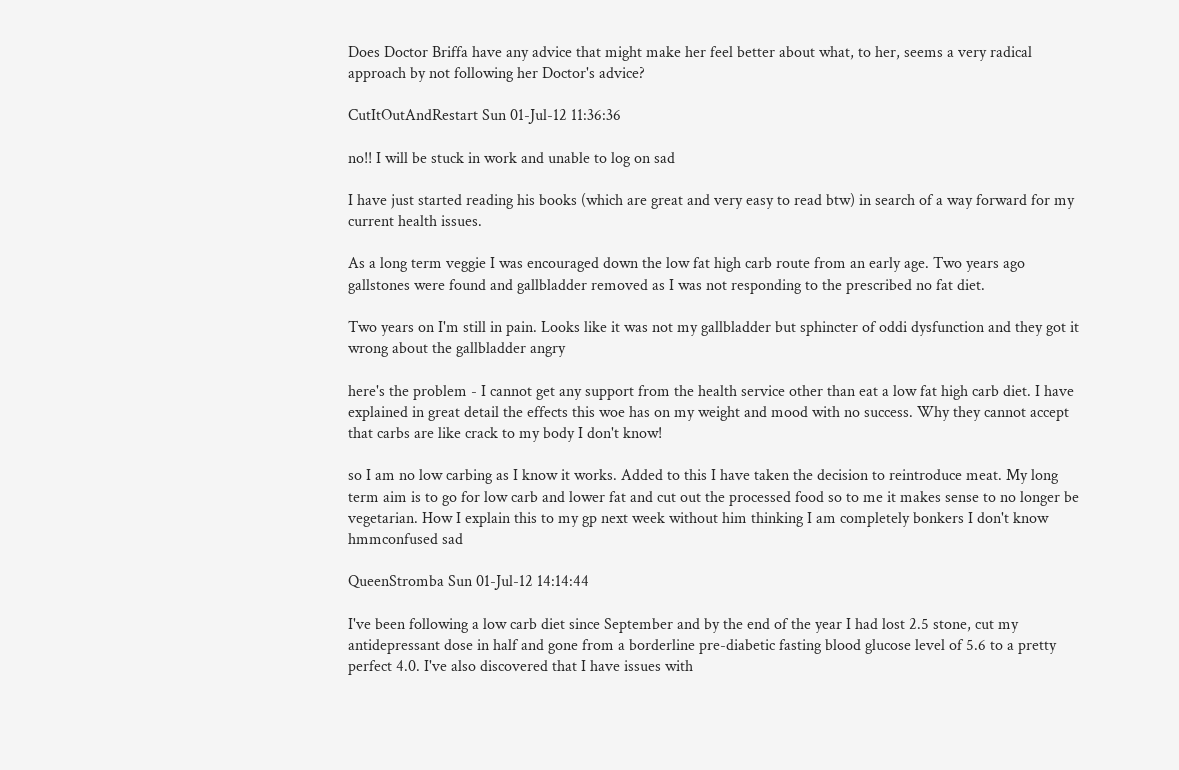Does Doctor Briffa have any advice that might make her feel better about what, to her, seems a very radical approach by not following her Doctor's advice?

CutItOutAndRestart Sun 01-Jul-12 11:36:36

no!! I will be stuck in work and unable to log on sad

I have just started reading his books (which are great and very easy to read btw) in search of a way forward for my current health issues.

As a long term veggie I was encouraged down the low fat high carb route from an early age. Two years ago gallstones were found and gallbladder removed as I was not responding to the prescribed no fat diet.

Two years on I'm still in pain. Looks like it was not my gallbladder but sphincter of oddi dysfunction and they got it wrong about the gallbladder angry

here's the problem - I cannot get any support from the health service other than eat a low fat high carb diet. I have explained in great detail the effects this woe has on my weight and mood with no success. Why they cannot accept that carbs are like crack to my body I don't know!

so I am no low carbing as I know it works. Added to this I have taken the decision to reintroduce meat. My long term aim is to go for low carb and lower fat and cut out the processed food so to me it makes sense to no longer be vegetarian. How I explain this to my gp next week without him thinking I am completely bonkers I don't know hmmconfused sad

QueenStromba Sun 01-Jul-12 14:14:44

I've been following a low carb diet since September and by the end of the year I had lost 2.5 stone, cut my antidepressant dose in half and gone from a borderline pre-diabetic fasting blood glucose level of 5.6 to a pretty perfect 4.0. I've also discovered that I have issues with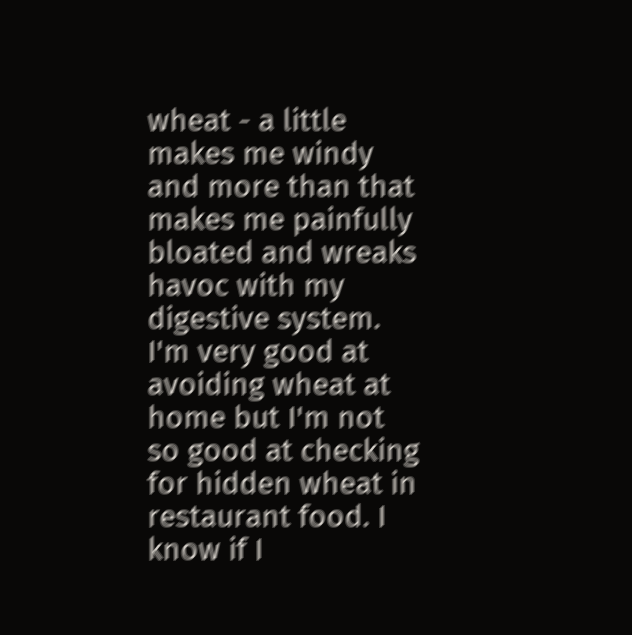wheat - a little makes me windy and more than that makes me painfully bloated and wreaks havoc with my digestive system. I'm very good at avoiding wheat at home but I'm not so good at checking for hidden wheat in restaurant food. I know if I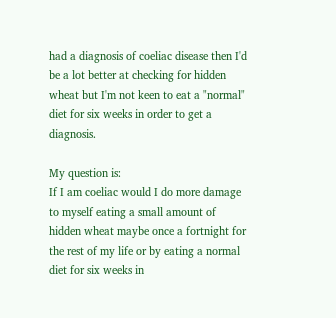had a diagnosis of coeliac disease then I'd be a lot better at checking for hidden wheat but I'm not keen to eat a "normal" diet for six weeks in order to get a diagnosis.

My question is:
If I am coeliac would I do more damage to myself eating a small amount of hidden wheat maybe once a fortnight for the rest of my life or by eating a normal diet for six weeks in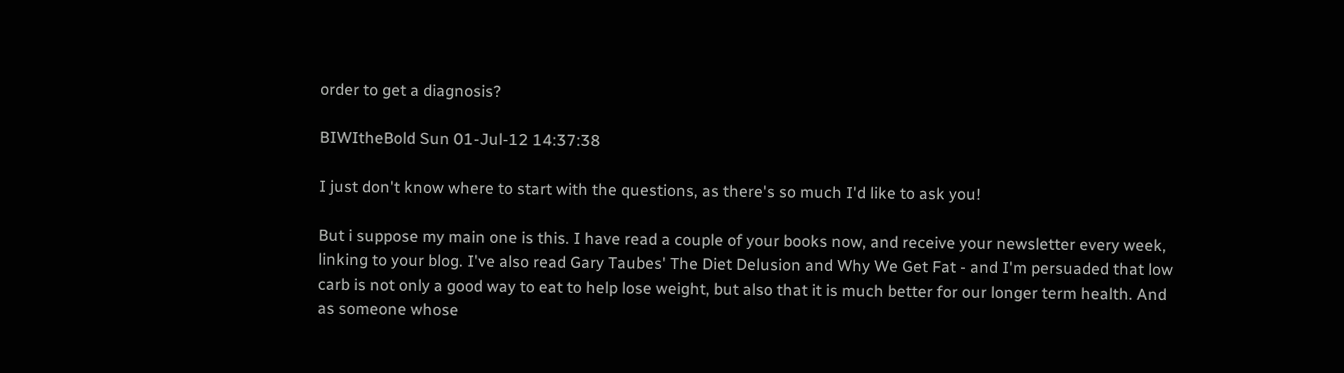order to get a diagnosis?

BIWItheBold Sun 01-Jul-12 14:37:38

I just don't know where to start with the questions, as there's so much I'd like to ask you!

But i suppose my main one is this. I have read a couple of your books now, and receive your newsletter every week, linking to your blog. I've also read Gary Taubes' The Diet Delusion and Why We Get Fat - and I'm persuaded that low carb is not only a good way to eat to help lose weight, but also that it is much better for our longer term health. And as someone whose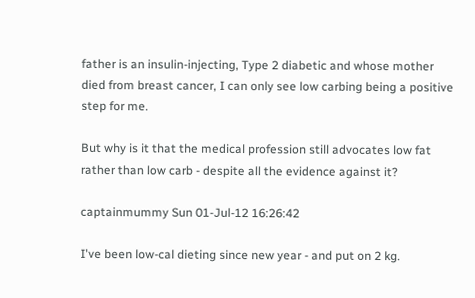father is an insulin-injecting, Type 2 diabetic and whose mother died from breast cancer, I can only see low carbing being a positive step for me.

But why is it that the medical profession still advocates low fat rather than low carb - despite all the evidence against it?

captainmummy Sun 01-Jul-12 16:26:42

I've been low-cal dieting since new year - and put on 2 kg.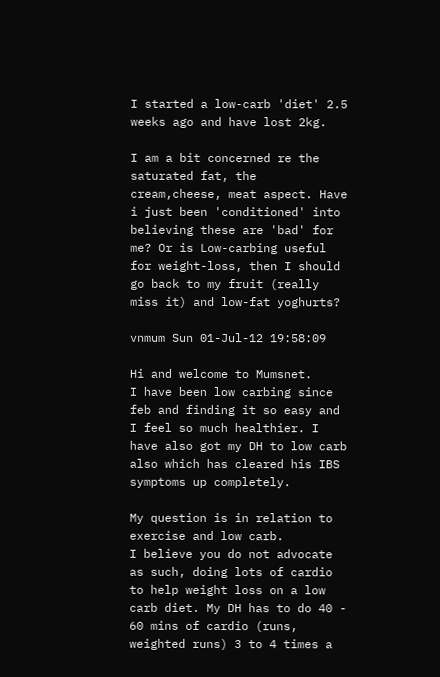I started a low-carb 'diet' 2.5 weeks ago and have lost 2kg.

I am a bit concerned re the saturated fat, the cream,cheese, meat aspect. Have i just been 'conditioned' into believing these are 'bad' for me? Or is Low-carbing useful for weight-loss, then I should go back to my fruit (really miss it) and low-fat yoghurts?

vnmum Sun 01-Jul-12 19:58:09

Hi and welcome to Mumsnet.
I have been low carbing since feb and finding it so easy and I feel so much healthier. I have also got my DH to low carb also which has cleared his IBS symptoms up completely.

My question is in relation to exercise and low carb.
I believe you do not advocate as such, doing lots of cardio to help weight loss on a low carb diet. My DH has to do 40 - 60 mins of cardio (runs, weighted runs) 3 to 4 times a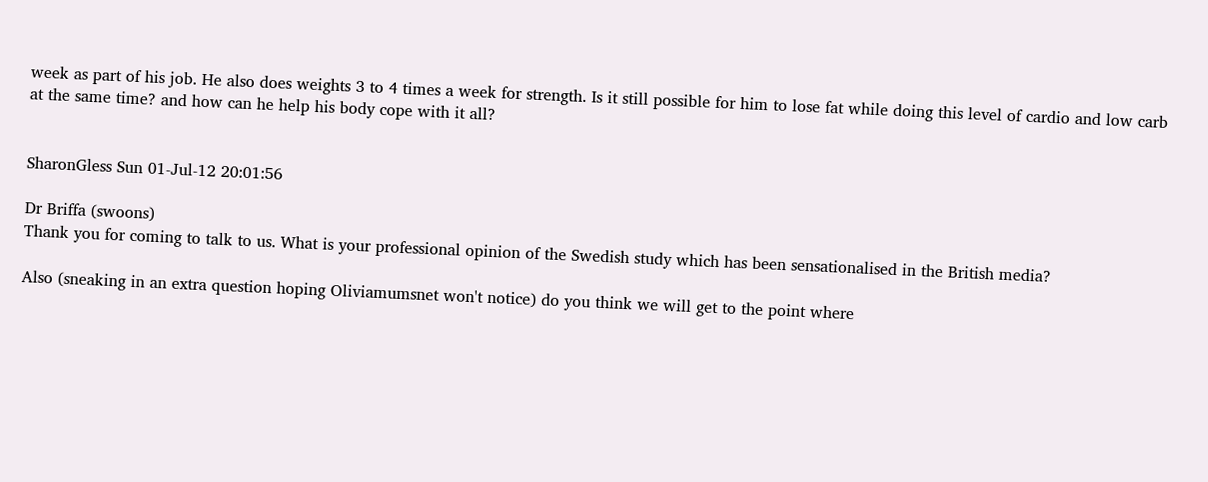week as part of his job. He also does weights 3 to 4 times a week for strength. Is it still possible for him to lose fat while doing this level of cardio and low carb at the same time? and how can he help his body cope with it all?


SharonGless Sun 01-Jul-12 20:01:56

Dr Briffa (swoons)
Thank you for coming to talk to us. What is your professional opinion of the Swedish study which has been sensationalised in the British media?

Also (sneaking in an extra question hoping Oliviamumsnet won't notice) do you think we will get to the point where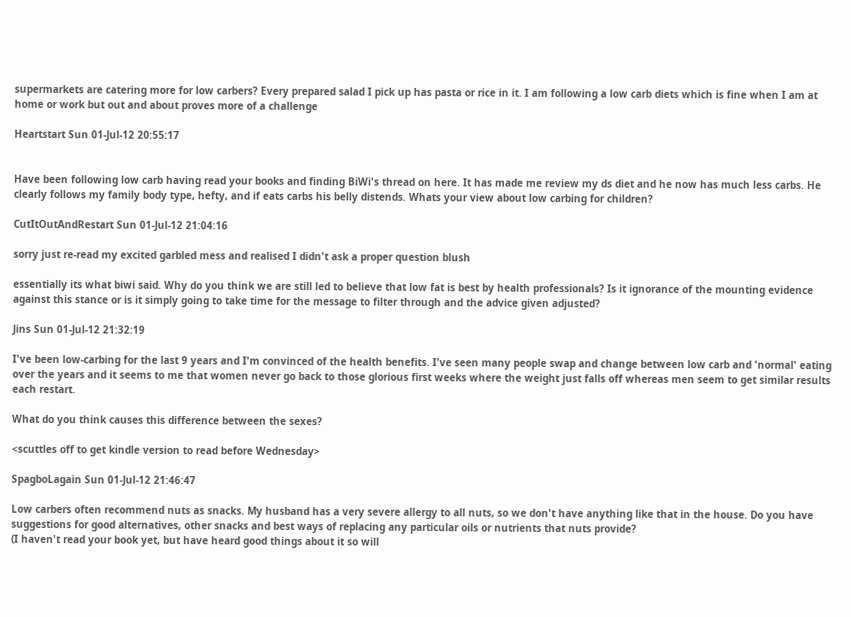supermarkets are catering more for low carbers? Every prepared salad I pick up has pasta or rice in it. I am following a low carb diets which is fine when I am at home or work but out and about proves more of a challenge

Heartstart Sun 01-Jul-12 20:55:17


Have been following low carb having read your books and finding BiWi's thread on here. It has made me review my ds diet and he now has much less carbs. He clearly follows my family body type, hefty, and if eats carbs his belly distends. Whats your view about low carbing for children?

CutItOutAndRestart Sun 01-Jul-12 21:04:16

sorry just re-read my excited garbled mess and realised I didn't ask a proper question blush

essentially its what biwi said. Why do you think we are still led to believe that low fat is best by health professionals? Is it ignorance of the mounting evidence against this stance or is it simply going to take time for the message to filter through and the advice given adjusted?

Jins Sun 01-Jul-12 21:32:19

I've been low-carbing for the last 9 years and I'm convinced of the health benefits. I've seen many people swap and change between low carb and 'normal' eating over the years and it seems to me that women never go back to those glorious first weeks where the weight just falls off whereas men seem to get similar results each restart.

What do you think causes this difference between the sexes?

<scuttles off to get kindle version to read before Wednesday>

SpagboLagain Sun 01-Jul-12 21:46:47

Low carbers often recommend nuts as snacks. My husband has a very severe allergy to all nuts, so we don't have anything like that in the house. Do you have suggestions for good alternatives, other snacks and best ways of replacing any particular oils or nutrients that nuts provide?
(I haven't read your book yet, but have heard good things about it so will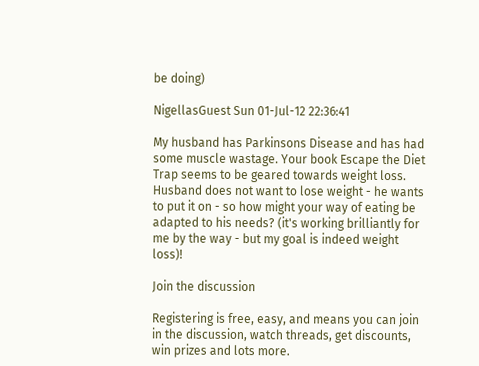be doing)

NigellasGuest Sun 01-Jul-12 22:36:41

My husband has Parkinsons Disease and has had some muscle wastage. Your book Escape the Diet Trap seems to be geared towards weight loss. Husband does not want to lose weight - he wants to put it on - so how might your way of eating be adapted to his needs? (it's working brilliantly for me by the way - but my goal is indeed weight loss)!

Join the discussion

Registering is free, easy, and means you can join in the discussion, watch threads, get discounts, win prizes and lots more.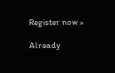Register now »

Already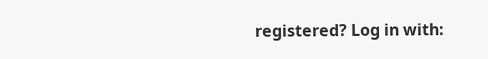registered? Log in with: